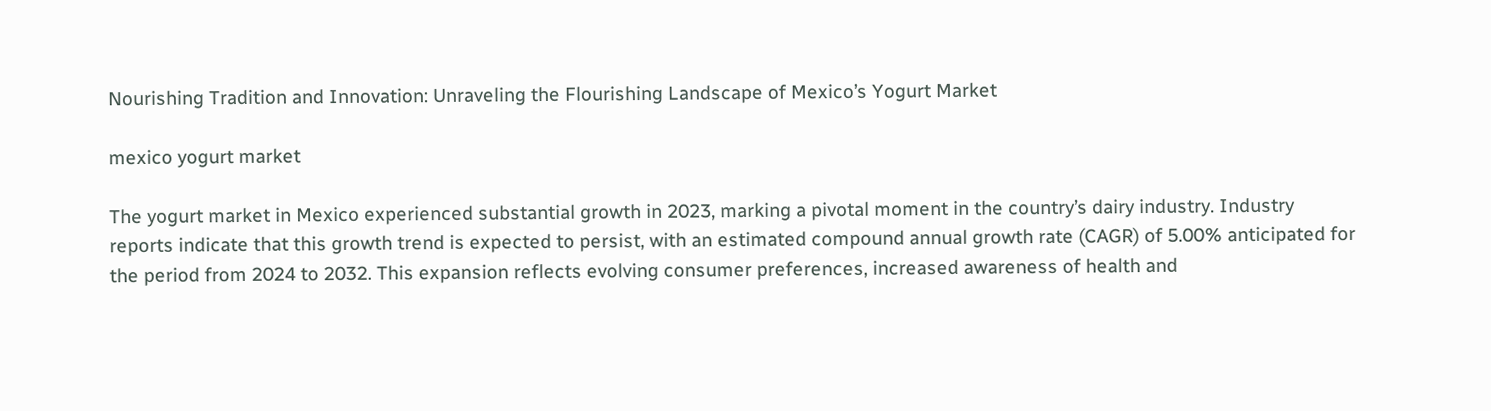Nourishing Tradition and Innovation: Unraveling the Flourishing Landscape of Mexico’s Yogurt Market

mexico yogurt market

The yogurt market in Mexico experienced substantial growth in 2023, marking a pivotal moment in the country’s dairy industry. Industry reports indicate that this growth trend is expected to persist, with an estimated compound annual growth rate (CAGR) of 5.00% anticipated for the period from 2024 to 2032. This expansion reflects evolving consumer preferences, increased awareness of health and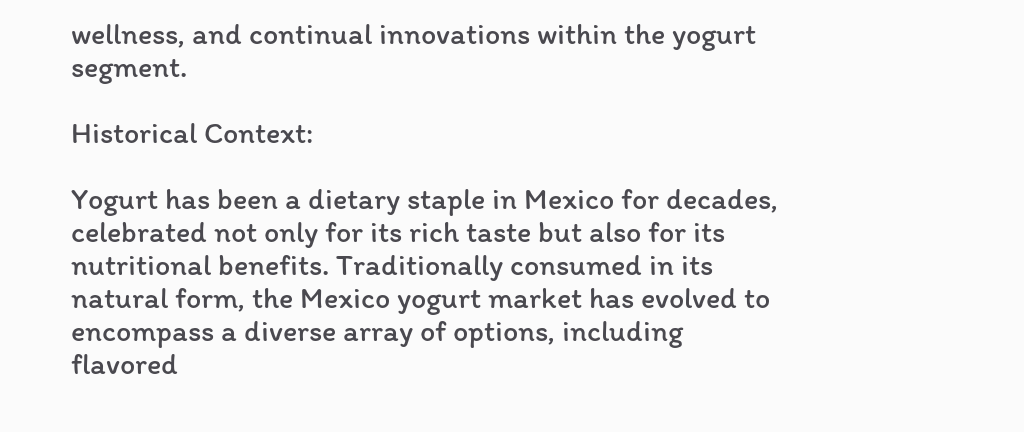wellness, and continual innovations within the yogurt segment.

Historical Context:

Yogurt has been a dietary staple in Mexico for decades, celebrated not only for its rich taste but also for its nutritional benefits. Traditionally consumed in its natural form, the Mexico yogurt market has evolved to encompass a diverse array of options, including flavored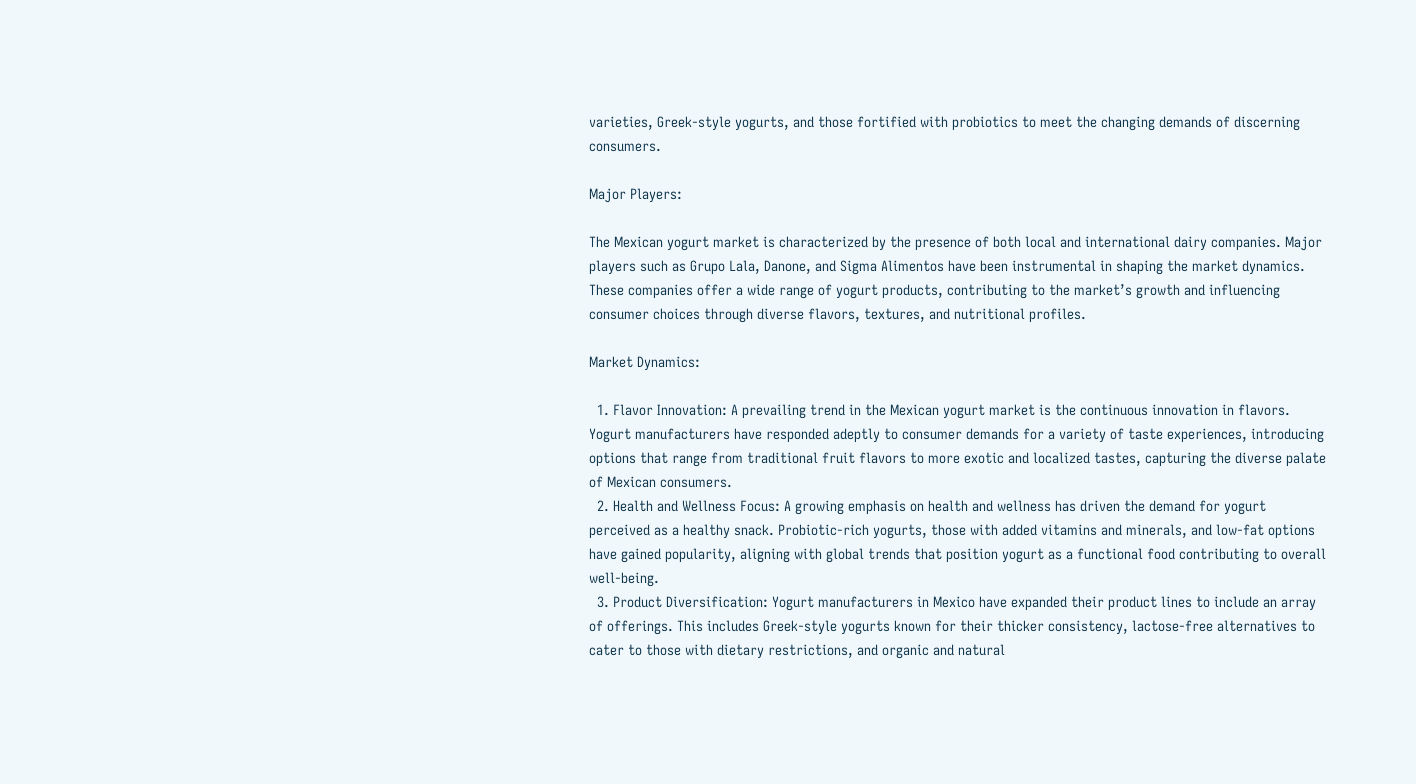varieties, Greek-style yogurts, and those fortified with probiotics to meet the changing demands of discerning consumers.

Major Players:

The Mexican yogurt market is characterized by the presence of both local and international dairy companies. Major players such as Grupo Lala, Danone, and Sigma Alimentos have been instrumental in shaping the market dynamics. These companies offer a wide range of yogurt products, contributing to the market’s growth and influencing consumer choices through diverse flavors, textures, and nutritional profiles.

Market Dynamics:

  1. Flavor Innovation: A prevailing trend in the Mexican yogurt market is the continuous innovation in flavors. Yogurt manufacturers have responded adeptly to consumer demands for a variety of taste experiences, introducing options that range from traditional fruit flavors to more exotic and localized tastes, capturing the diverse palate of Mexican consumers.
  2. Health and Wellness Focus: A growing emphasis on health and wellness has driven the demand for yogurt perceived as a healthy snack. Probiotic-rich yogurts, those with added vitamins and minerals, and low-fat options have gained popularity, aligning with global trends that position yogurt as a functional food contributing to overall well-being.
  3. Product Diversification: Yogurt manufacturers in Mexico have expanded their product lines to include an array of offerings. This includes Greek-style yogurts known for their thicker consistency, lactose-free alternatives to cater to those with dietary restrictions, and organic and natural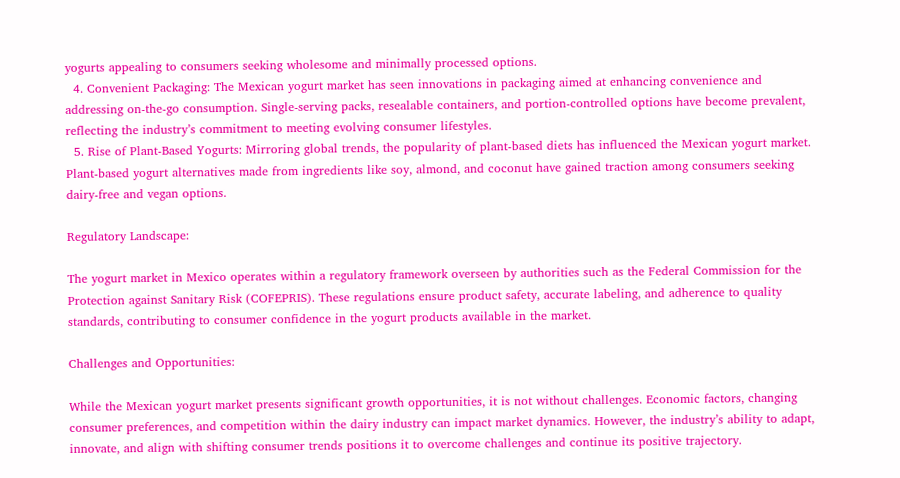yogurts appealing to consumers seeking wholesome and minimally processed options.
  4. Convenient Packaging: The Mexican yogurt market has seen innovations in packaging aimed at enhancing convenience and addressing on-the-go consumption. Single-serving packs, resealable containers, and portion-controlled options have become prevalent, reflecting the industry’s commitment to meeting evolving consumer lifestyles.
  5. Rise of Plant-Based Yogurts: Mirroring global trends, the popularity of plant-based diets has influenced the Mexican yogurt market. Plant-based yogurt alternatives made from ingredients like soy, almond, and coconut have gained traction among consumers seeking dairy-free and vegan options.

Regulatory Landscape:

The yogurt market in Mexico operates within a regulatory framework overseen by authorities such as the Federal Commission for the Protection against Sanitary Risk (COFEPRIS). These regulations ensure product safety, accurate labeling, and adherence to quality standards, contributing to consumer confidence in the yogurt products available in the market.

Challenges and Opportunities:

While the Mexican yogurt market presents significant growth opportunities, it is not without challenges. Economic factors, changing consumer preferences, and competition within the dairy industry can impact market dynamics. However, the industry’s ability to adapt, innovate, and align with shifting consumer trends positions it to overcome challenges and continue its positive trajectory.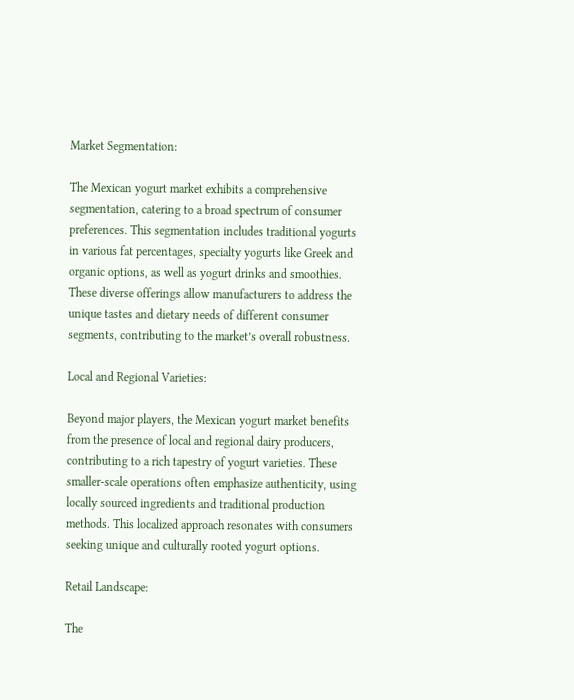Market Segmentation:

The Mexican yogurt market exhibits a comprehensive segmentation, catering to a broad spectrum of consumer preferences. This segmentation includes traditional yogurts in various fat percentages, specialty yogurts like Greek and organic options, as well as yogurt drinks and smoothies. These diverse offerings allow manufacturers to address the unique tastes and dietary needs of different consumer segments, contributing to the market’s overall robustness.

Local and Regional Varieties:

Beyond major players, the Mexican yogurt market benefits from the presence of local and regional dairy producers, contributing to a rich tapestry of yogurt varieties. These smaller-scale operations often emphasize authenticity, using locally sourced ingredients and traditional production methods. This localized approach resonates with consumers seeking unique and culturally rooted yogurt options.

Retail Landscape:

The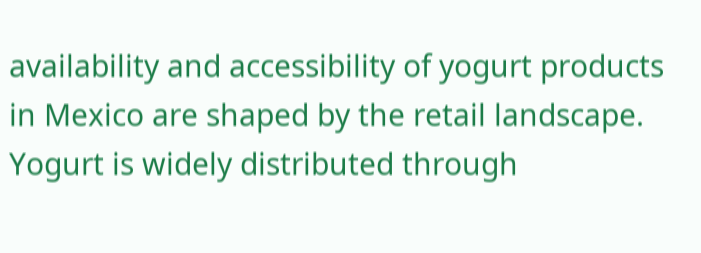availability and accessibility of yogurt products in Mexico are shaped by the retail landscape. Yogurt is widely distributed through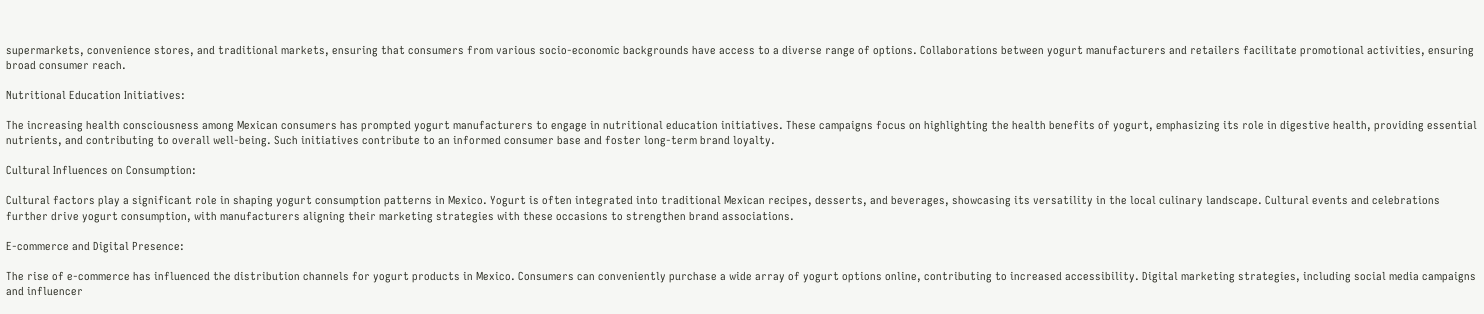supermarkets, convenience stores, and traditional markets, ensuring that consumers from various socio-economic backgrounds have access to a diverse range of options. Collaborations between yogurt manufacturers and retailers facilitate promotional activities, ensuring broad consumer reach.

Nutritional Education Initiatives:

The increasing health consciousness among Mexican consumers has prompted yogurt manufacturers to engage in nutritional education initiatives. These campaigns focus on highlighting the health benefits of yogurt, emphasizing its role in digestive health, providing essential nutrients, and contributing to overall well-being. Such initiatives contribute to an informed consumer base and foster long-term brand loyalty.

Cultural Influences on Consumption:

Cultural factors play a significant role in shaping yogurt consumption patterns in Mexico. Yogurt is often integrated into traditional Mexican recipes, desserts, and beverages, showcasing its versatility in the local culinary landscape. Cultural events and celebrations further drive yogurt consumption, with manufacturers aligning their marketing strategies with these occasions to strengthen brand associations.

E-commerce and Digital Presence:

The rise of e-commerce has influenced the distribution channels for yogurt products in Mexico. Consumers can conveniently purchase a wide array of yogurt options online, contributing to increased accessibility. Digital marketing strategies, including social media campaigns and influencer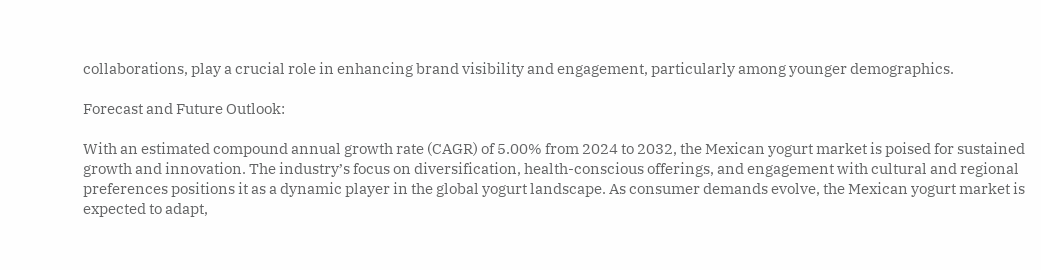collaborations, play a crucial role in enhancing brand visibility and engagement, particularly among younger demographics.

Forecast and Future Outlook:

With an estimated compound annual growth rate (CAGR) of 5.00% from 2024 to 2032, the Mexican yogurt market is poised for sustained growth and innovation. The industry’s focus on diversification, health-conscious offerings, and engagement with cultural and regional preferences positions it as a dynamic player in the global yogurt landscape. As consumer demands evolve, the Mexican yogurt market is expected to adapt,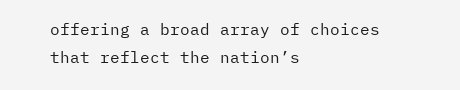offering a broad array of choices that reflect the nation’s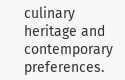culinary heritage and contemporary preferences.